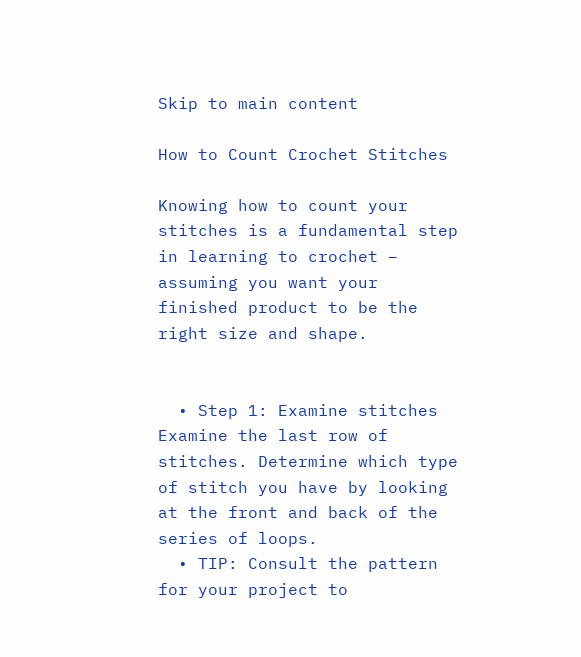Skip to main content

How to Count Crochet Stitches

Knowing how to count your stitches is a fundamental step in learning to crochet – assuming you want your finished product to be the right size and shape.


  • Step 1: Examine stitches Examine the last row of stitches. Determine which type of stitch you have by looking at the front and back of the series of loops.
  • TIP: Consult the pattern for your project to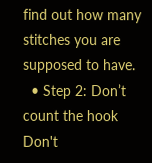find out how many stitches you are supposed to have.
  • Step 2: Don’t count the hook Don't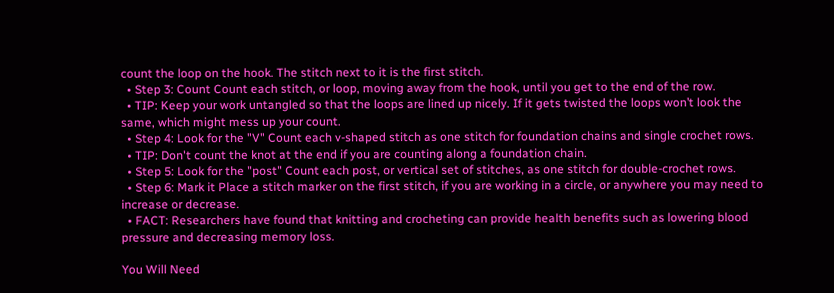count the loop on the hook. The stitch next to it is the first stitch.
  • Step 3: Count Count each stitch, or loop, moving away from the hook, until you get to the end of the row.
  • TIP: Keep your work untangled so that the loops are lined up nicely. If it gets twisted the loops won’t look the same, which might mess up your count.
  • Step 4: Look for the "V" Count each v-shaped stitch as one stitch for foundation chains and single crochet rows.
  • TIP: Don't count the knot at the end if you are counting along a foundation chain.
  • Step 5: Look for the "post" Count each post, or vertical set of stitches, as one stitch for double-crochet rows.
  • Step 6: Mark it Place a stitch marker on the first stitch, if you are working in a circle, or anywhere you may need to increase or decrease.
  • FACT: Researchers have found that knitting and crocheting can provide health benefits such as lowering blood pressure and decreasing memory loss.

You Will Need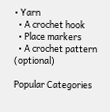• Yarn
  • A crochet hook
  • Place markers
  • A crochet pattern (optional)

Popular Categories